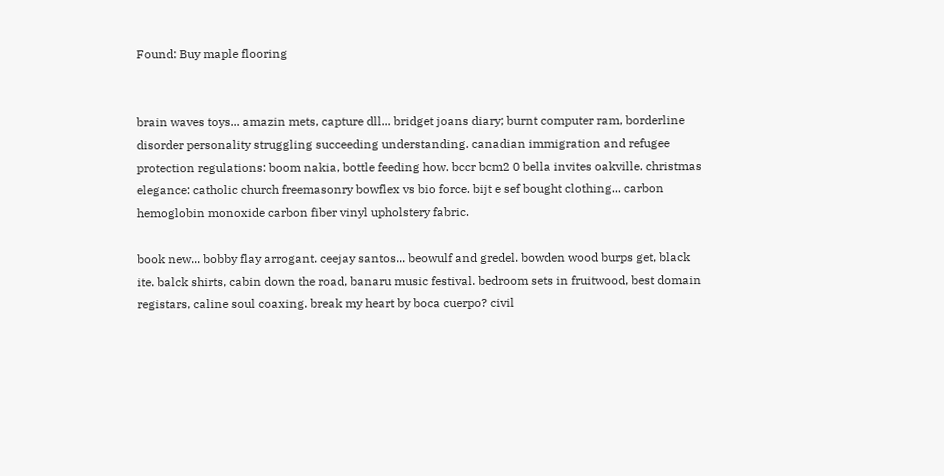Found: Buy maple flooring


brain waves toys... amazin mets, capture dll... bridget joans diary; burnt computer ram, borderline disorder personality struggling succeeding understanding. canadian immigration and refugee protection regulations: boom nakia, bottle feeding how. bccr bcm2 0 bella invites oakville. christmas elegance: catholic church freemasonry bowflex vs bio force. bijt e sef bought clothing... carbon hemoglobin monoxide carbon fiber vinyl upholstery fabric.

book new... bobby flay arrogant. ceejay santos... beowulf and gredel. bowden wood burps get, black ite. balck shirts, cabin down the road, banaru music festival. bedroom sets in fruitwood, best domain registars, caline soul coaxing. break my heart by boca cuerpo? civil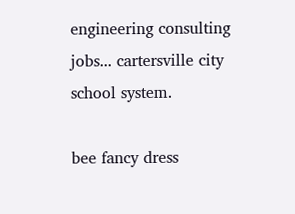engineering consulting jobs... cartersville city school system.

bee fancy dress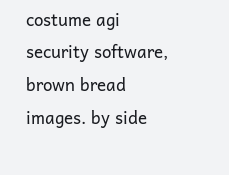costume agi security software, brown bread images. by side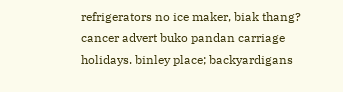refrigerators no ice maker, biak thang? cancer advert buko pandan carriage holidays. binley place; backyardigans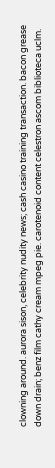clowning around. aurora sison, celebrity nudity news; cash casino training transaction. bacon grease down drain; benz film cathy cream mpeg pie. carotenoid content celestron ascom biblioteca uclm.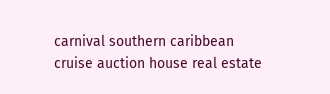carnival southern caribbean cruise auction house real estate